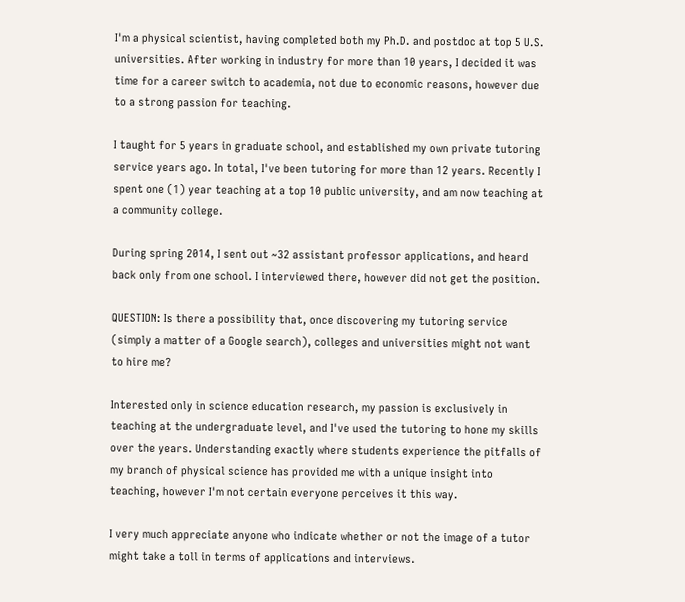I'm a physical scientist, having completed both my Ph.D. and postdoc at top 5 U.S. universities. After working in industry for more than 10 years, I decided it was time for a career switch to academia, not due to economic reasons, however due to a strong passion for teaching.

I taught for 5 years in graduate school, and established my own private tutoring service years ago. In total, I've been tutoring for more than 12 years. Recently I spent one (1) year teaching at a top 10 public university, and am now teaching at a community college.

During spring 2014, I sent out ~32 assistant professor applications, and heard back only from one school. I interviewed there, however did not get the position.

QUESTION: Is there a possibility that, once discovering my tutoring service (simply a matter of a Google search), colleges and universities might not want to hire me?

Interested only in science education research, my passion is exclusively in teaching at the undergraduate level, and I've used the tutoring to hone my skills over the years. Understanding exactly where students experience the pitfalls of my branch of physical science has provided me with a unique insight into teaching, however I'm not certain everyone perceives it this way.

I very much appreciate anyone who indicate whether or not the image of a tutor might take a toll in terms of applications and interviews.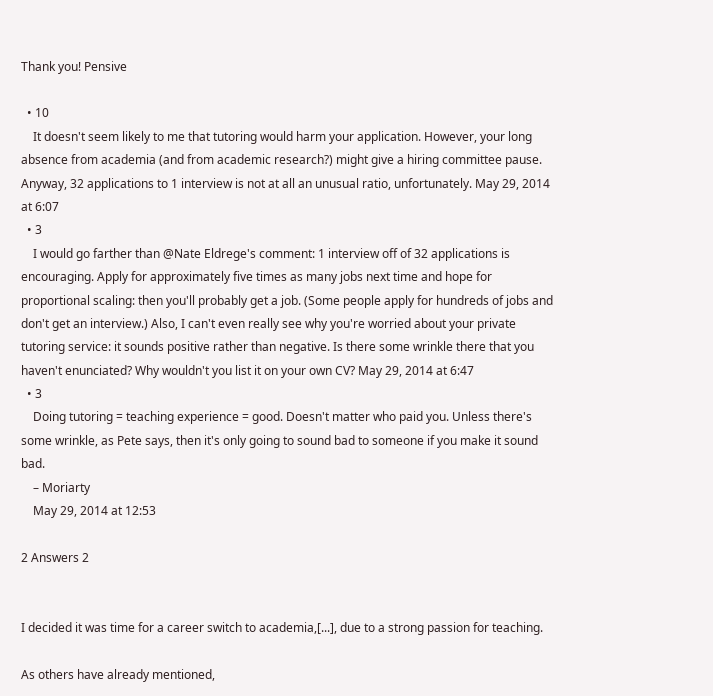Thank you! Pensive

  • 10
    It doesn't seem likely to me that tutoring would harm your application. However, your long absence from academia (and from academic research?) might give a hiring committee pause. Anyway, 32 applications to 1 interview is not at all an unusual ratio, unfortunately. May 29, 2014 at 6:07
  • 3
    I would go farther than @Nate Eldrege's comment: 1 interview off of 32 applications is encouraging. Apply for approximately five times as many jobs next time and hope for proportional scaling: then you'll probably get a job. (Some people apply for hundreds of jobs and don't get an interview.) Also, I can't even really see why you're worried about your private tutoring service: it sounds positive rather than negative. Is there some wrinkle there that you haven't enunciated? Why wouldn't you list it on your own CV? May 29, 2014 at 6:47
  • 3
    Doing tutoring = teaching experience = good. Doesn't matter who paid you. Unless there's some wrinkle, as Pete says, then it's only going to sound bad to someone if you make it sound bad.
    – Moriarty
    May 29, 2014 at 12:53

2 Answers 2


I decided it was time for a career switch to academia,[...], due to a strong passion for teaching.

As others have already mentioned,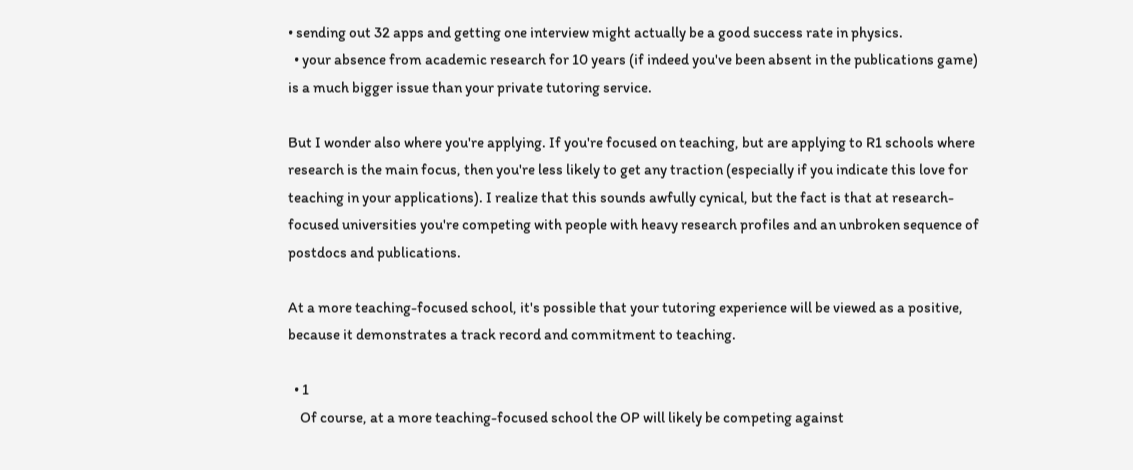• sending out 32 apps and getting one interview might actually be a good success rate in physics.
  • your absence from academic research for 10 years (if indeed you've been absent in the publications game) is a much bigger issue than your private tutoring service.

But I wonder also where you're applying. If you're focused on teaching, but are applying to R1 schools where research is the main focus, then you're less likely to get any traction (especially if you indicate this love for teaching in your applications). I realize that this sounds awfully cynical, but the fact is that at research-focused universities you're competing with people with heavy research profiles and an unbroken sequence of postdocs and publications.

At a more teaching-focused school, it's possible that your tutoring experience will be viewed as a positive, because it demonstrates a track record and commitment to teaching.

  • 1
    Of course, at a more teaching-focused school the OP will likely be competing against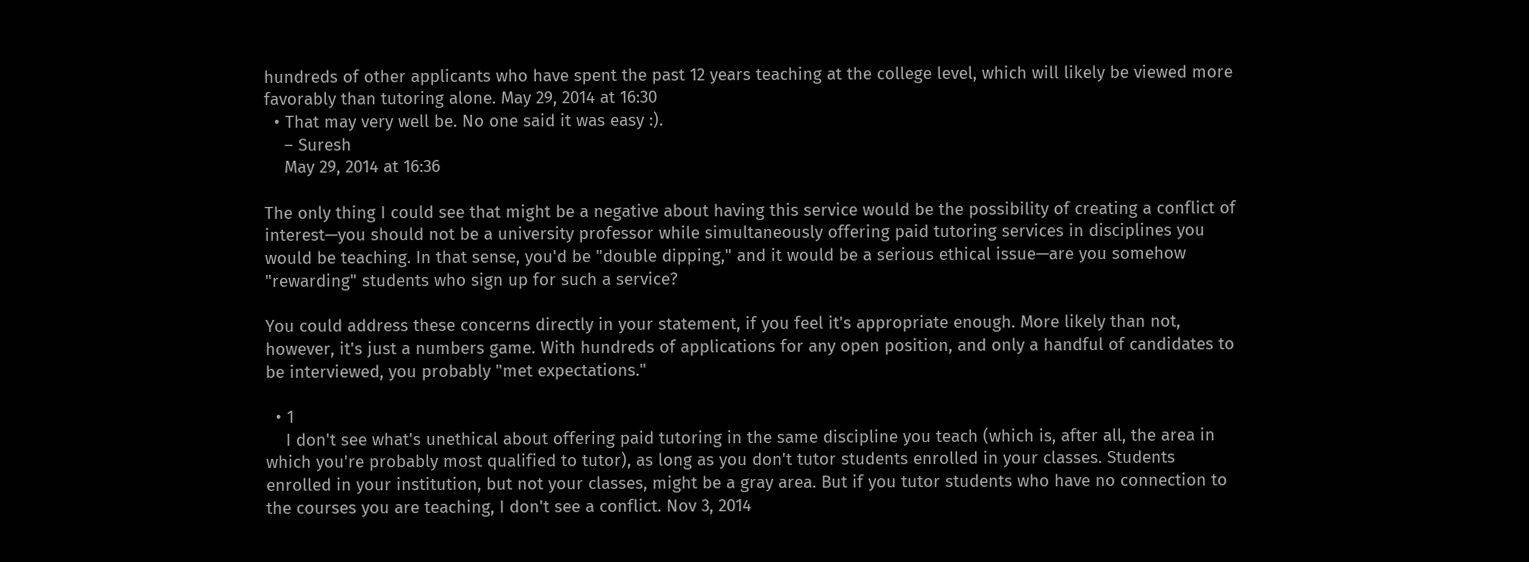hundreds of other applicants who have spent the past 12 years teaching at the college level, which will likely be viewed more favorably than tutoring alone. May 29, 2014 at 16:30
  • That may very well be. No one said it was easy :).
    – Suresh
    May 29, 2014 at 16:36

The only thing I could see that might be a negative about having this service would be the possibility of creating a conflict of interest—you should not be a university professor while simultaneously offering paid tutoring services in disciplines you would be teaching. In that sense, you'd be "double dipping," and it would be a serious ethical issue—are you somehow "rewarding" students who sign up for such a service?

You could address these concerns directly in your statement, if you feel it's appropriate enough. More likely than not, however, it's just a numbers game. With hundreds of applications for any open position, and only a handful of candidates to be interviewed, you probably "met expectations."

  • 1
    I don't see what's unethical about offering paid tutoring in the same discipline you teach (which is, after all, the area in which you're probably most qualified to tutor), as long as you don't tutor students enrolled in your classes. Students enrolled in your institution, but not your classes, might be a gray area. But if you tutor students who have no connection to the courses you are teaching, I don't see a conflict. Nov 3, 2014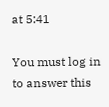at 5:41

You must log in to answer this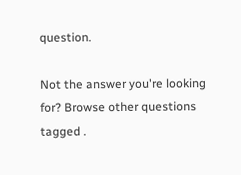question.

Not the answer you're looking for? Browse other questions tagged .